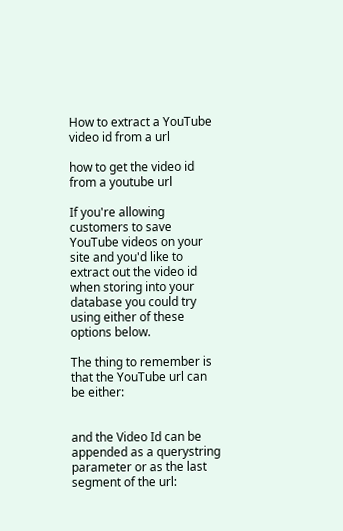How to extract a YouTube video id from a url

how to get the video id from a youtube url

If you're allowing customers to save YouTube videos on your site and you'd like to extract out the video id when storing into your database you could try using either of these options below.

The thing to remember is that the YouTube url can be either:


and the Video Id can be appended as a querystring parameter or as the last segment of the url: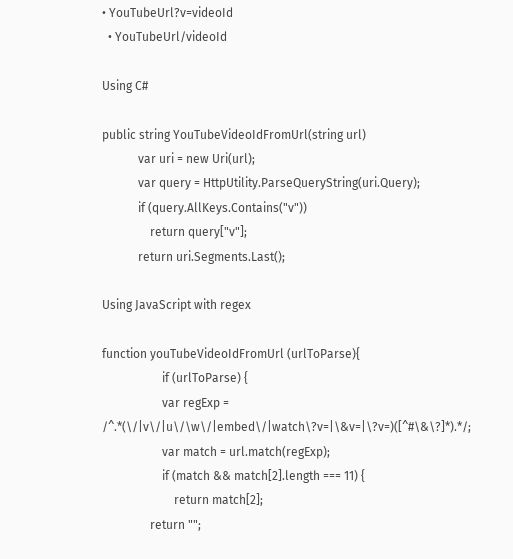• YouTubeUrl?v=videoId
  • YouTubeUrl/videoId

Using C#

public string YouTubeVideoIdFromUrl(string url)
            var uri = new Uri(url);
            var query = HttpUtility.ParseQueryString(uri.Query);
            if (query.AllKeys.Contains("v"))
                return query["v"];
            return uri.Segments.Last();

Using JavaScript with regex

function youTubeVideoIdFromUrl (urlToParse){
                    if (urlToParse) {
                    var regExp = /^.*(\/|v\/|u\/\w\/|embed\/|watch\?v=|\&v=|\?v=)([^#\&\?]*).*/;
                    var match = url.match(regExp);
                    if (match && match[2].length === 11) {
                        return match[2];
                return "";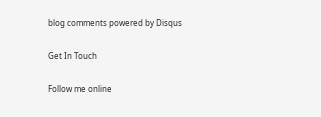blog comments powered by Disqus

Get In Touch

Follow me online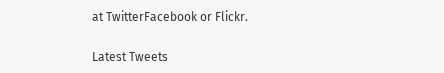at TwitterFacebook or Flickr.

Latest Tweets